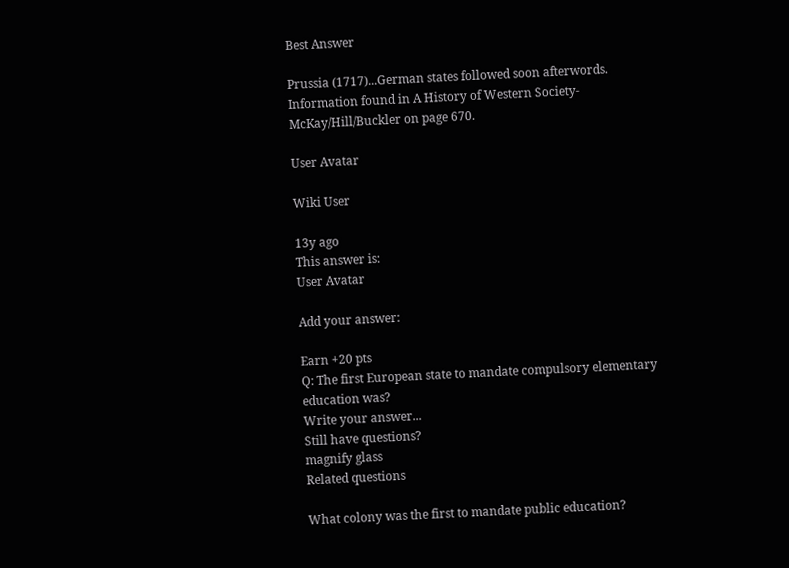Best Answer

Prussia (1717)...German states followed soon afterwords. Information found in A History of Western Society-McKay/Hill/Buckler on page 670.

User Avatar

Wiki User

13y ago
This answer is:
User Avatar

Add your answer:

Earn +20 pts
Q: The first European state to mandate compulsory elementary education was?
Write your answer...
Still have questions?
magnify glass
Related questions

What colony was the first to mandate public education?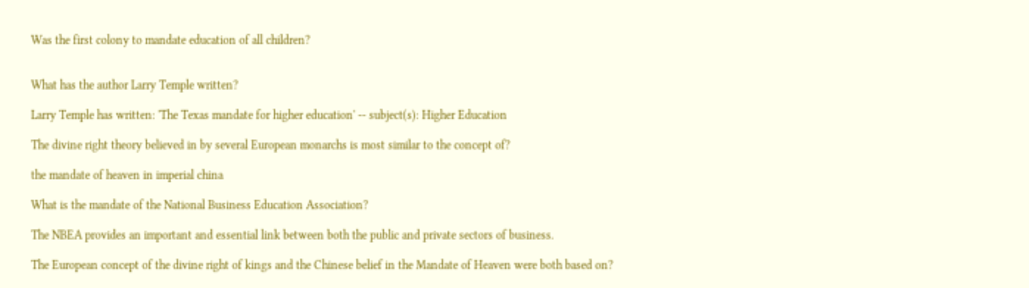Was the first colony to mandate education of all children?


What has the author Larry Temple written?

Larry Temple has written: 'The Texas mandate for higher education' -- subject(s): Higher Education

The divine right theory believed in by several European monarchs is most similar to the concept of?

the mandate of heaven in imperial china

What is the mandate of the National Business Education Association?

The NBEA provides an important and essential link between both the public and private sectors of business.

The European concept of the divine right of kings and the Chinese belief in the Mandate of Heaven were both based on?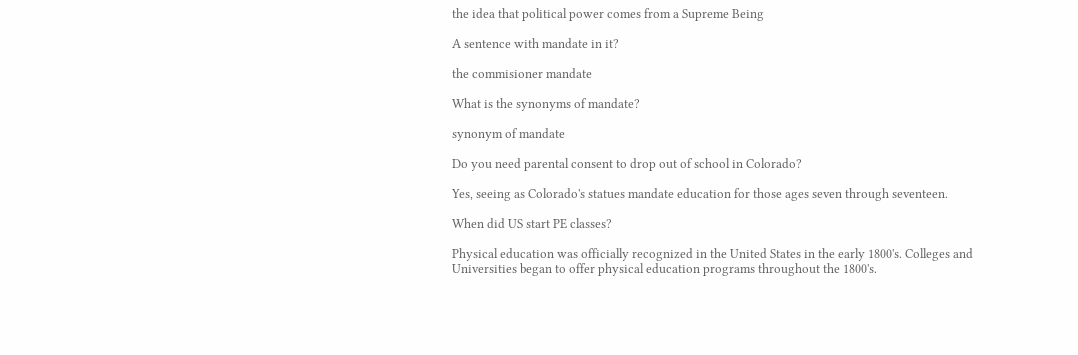the idea that political power comes from a Supreme Being

A sentence with mandate in it?

the commisioner mandate

What is the synonyms of mandate?

synonym of mandate

Do you need parental consent to drop out of school in Colorado?

Yes, seeing as Colorado's statues mandate education for those ages seven through seventeen.

When did US start PE classes?

Physical education was officially recognized in the United States in the early 1800's. Colleges and Universities began to offer physical education programs throughout the 1800's.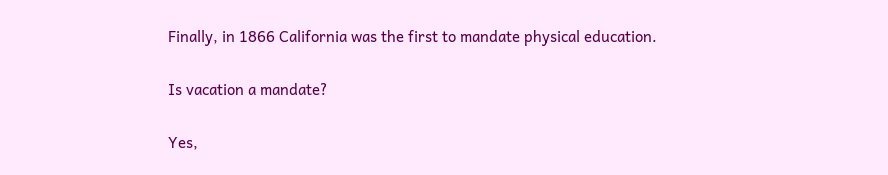Finally, in 1866 California was the first to mandate physical education.

Is vacation a mandate?

Yes,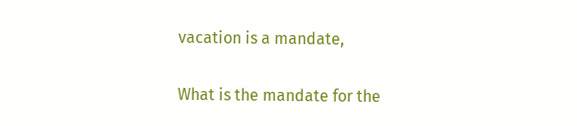vacation is a mandate,

What is the mandate for the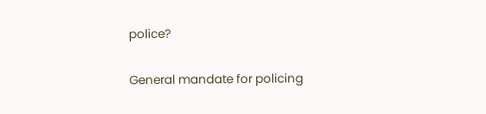police?

General mandate for policing